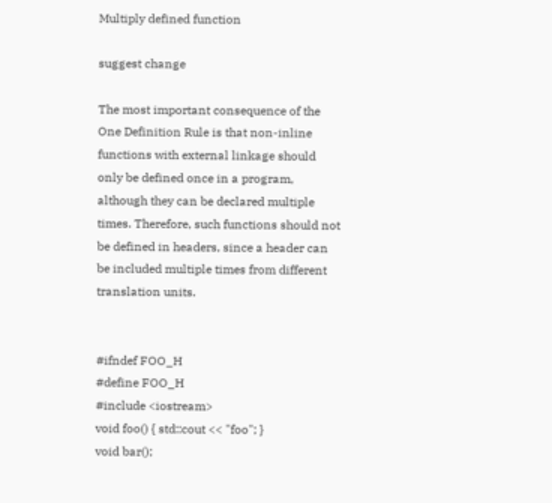Multiply defined function

suggest change

The most important consequence of the One Definition Rule is that non-inline functions with external linkage should only be defined once in a program, although they can be declared multiple times. Therefore, such functions should not be defined in headers, since a header can be included multiple times from different translation units.


#ifndef FOO_H
#define FOO_H
#include <iostream>
void foo() { std::cout << "foo"; }
void bar();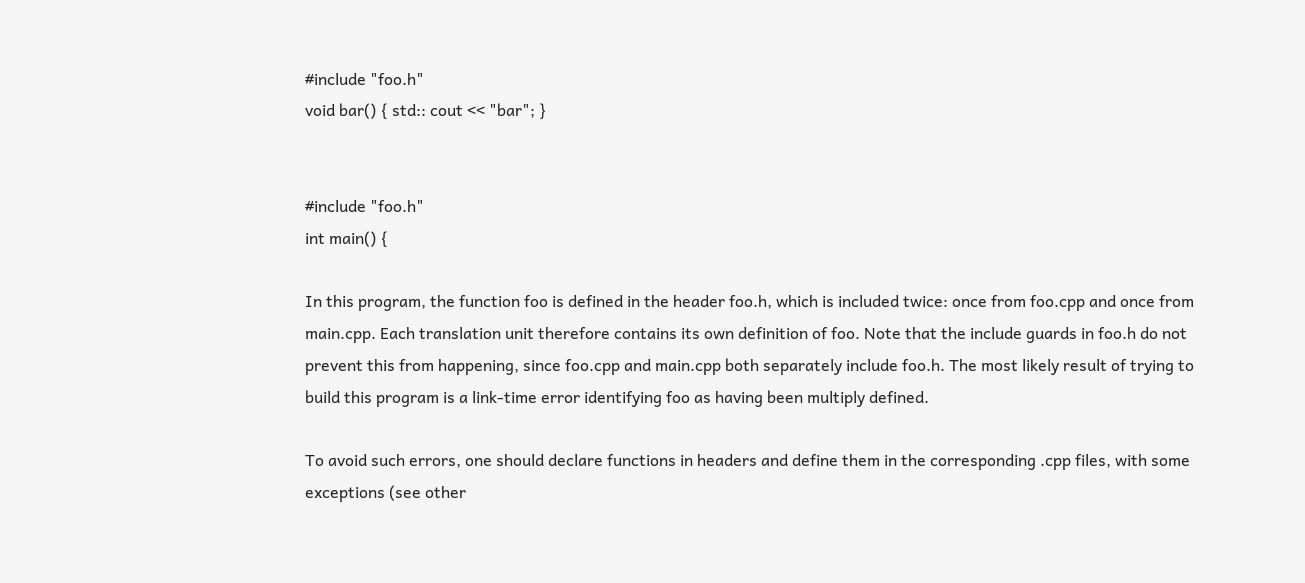#include "foo.h"
void bar() { std:: cout << "bar"; }


#include "foo.h"
int main() {

In this program, the function foo is defined in the header foo.h, which is included twice: once from foo.cpp and once from main.cpp. Each translation unit therefore contains its own definition of foo. Note that the include guards in foo.h do not prevent this from happening, since foo.cpp and main.cpp both separately include foo.h. The most likely result of trying to build this program is a link-time error identifying foo as having been multiply defined.

To avoid such errors, one should declare functions in headers and define them in the corresponding .cpp files, with some exceptions (see other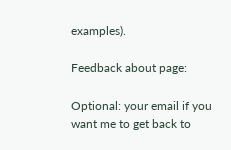examples).

Feedback about page:

Optional: your email if you want me to get back to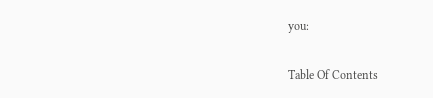you:

Table Of Contents